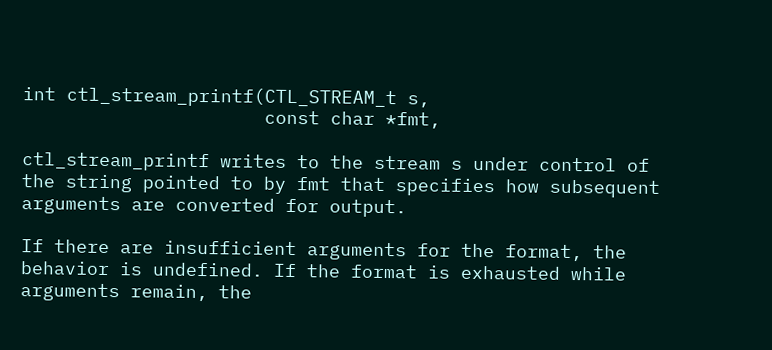int ctl_stream_printf(CTL_STREAM_t s,
                      const char *fmt,

ctl_stream_printf writes to the stream s under control of the string pointed to by fmt that specifies how subsequent arguments are converted for output.

If there are insufficient arguments for the format, the behavior is undefined. If the format is exhausted while arguments remain, the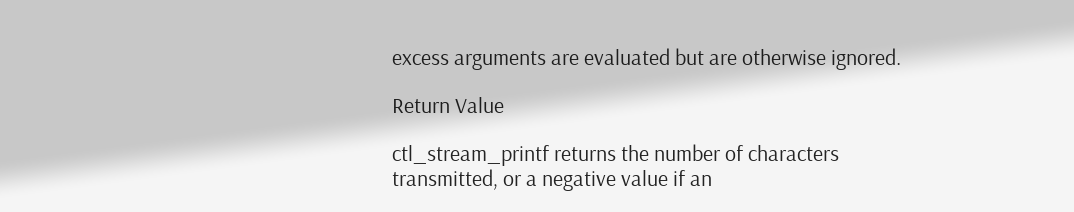excess arguments are evaluated but are otherwise ignored.

Return Value

ctl_stream_printf returns the number of characters transmitted, or a negative value if an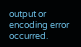output or encoding error occurred.